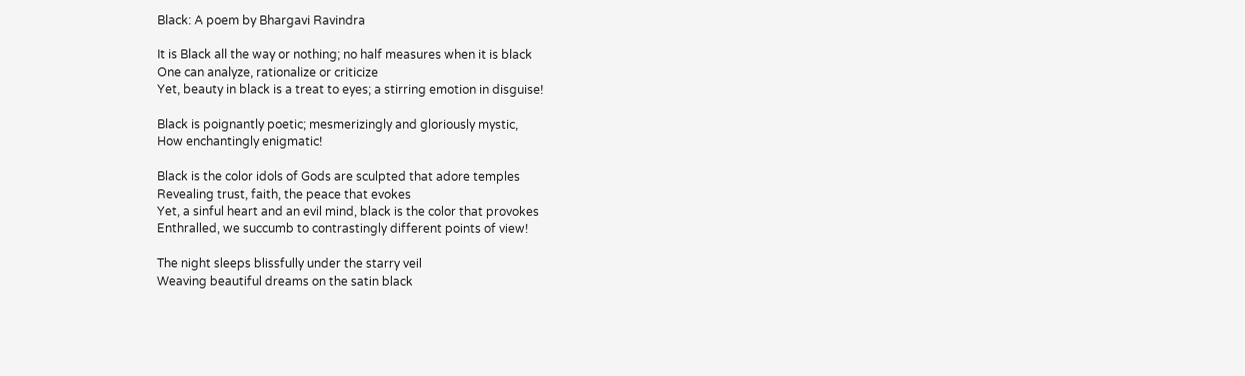Black: A poem by Bhargavi Ravindra

It is Black all the way or nothing; no half measures when it is black
One can analyze, rationalize or criticize
Yet, beauty in black is a treat to eyes; a stirring emotion in disguise!

Black is poignantly poetic; mesmerizingly and gloriously mystic,
How enchantingly enigmatic!

Black is the color idols of Gods are sculpted that adore temples
Revealing trust, faith, the peace that evokes
Yet, a sinful heart and an evil mind, black is the color that provokes
Enthralled, we succumb to contrastingly different points of view!

The night sleeps blissfully under the starry veil
Weaving beautiful dreams on the satin black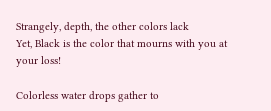Strangely, depth, the other colors lack
Yet, Black is the color that mourns with you at your loss!

Colorless water drops gather to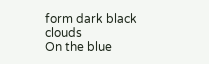form dark black clouds
On the blue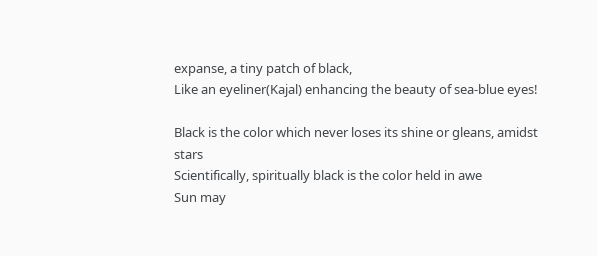expanse, a tiny patch of black,
Like an eyeliner(Kajal) enhancing the beauty of sea-blue eyes!

Black is the color which never loses its shine or gleans, amidst stars
Scientifically, spiritually black is the color held in awe
Sun may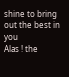shine to bring out the best in you
Alas ! the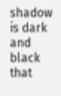shadow is dark and black that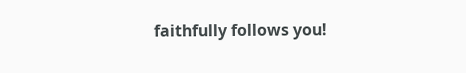faithfully follows you!